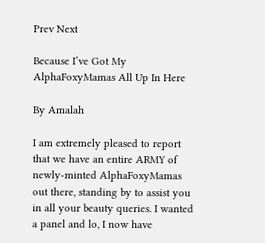Prev Next

Because I’ve Got My AlphaFoxyMamas All Up In Here

By Amalah

I am extremely pleased to report that we have an entire ARMY of newly-minted AlphaFoxyMamas out there, standing by to assist you in all your beauty queries. I wanted a panel and lo, I now have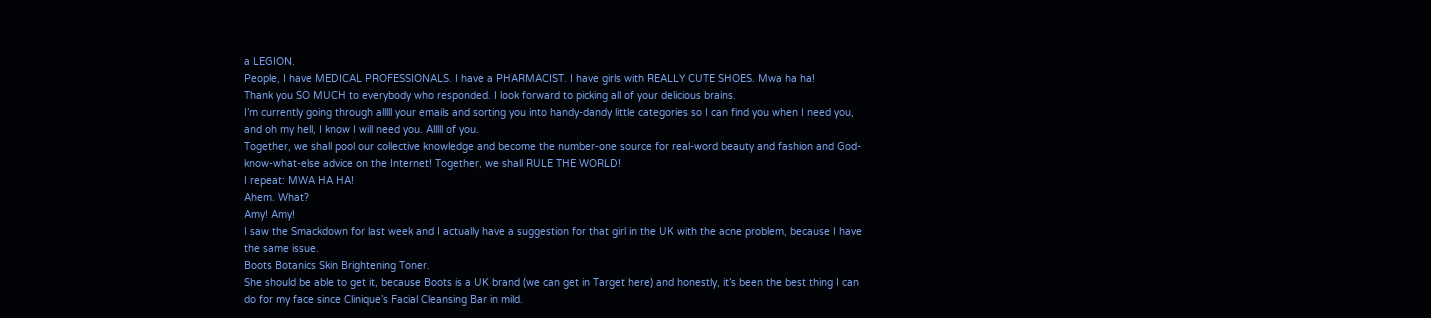a LEGION.
People, I have MEDICAL PROFESSIONALS. I have a PHARMACIST. I have girls with REALLY CUTE SHOES. Mwa ha ha!
Thank you SO MUCH to everybody who responded. I look forward to picking all of your delicious brains.
I’m currently going through alllll your emails and sorting you into handy-dandy little categories so I can find you when I need you, and oh my hell, I know I will need you. Alllll of you.
Together, we shall pool our collective knowledge and become the number-one source for real-word beauty and fashion and God-know-what-else advice on the Internet! Together, we shall RULE THE WORLD!
I repeat: MWA HA HA!
Ahem. What?
Amy! Amy!
I saw the Smackdown for last week and I actually have a suggestion for that girl in the UK with the acne problem, because I have the same issue.
Boots Botanics Skin Brightening Toner.
She should be able to get it, because Boots is a UK brand (we can get in Target here) and honestly, it’s been the best thing I can do for my face since Clinique’s Facial Cleansing Bar in mild.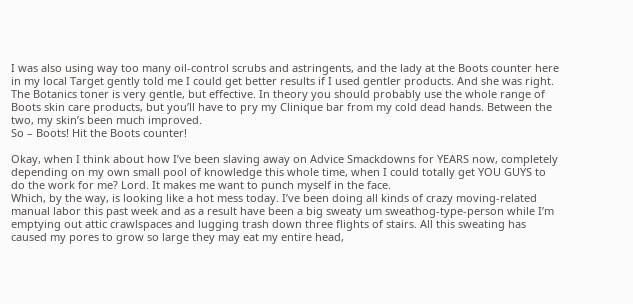I was also using way too many oil-control scrubs and astringents, and the lady at the Boots counter here in my local Target gently told me I could get better results if I used gentler products. And she was right. The Botanics toner is very gentle, but effective. In theory you should probably use the whole range of Boots skin care products, but you’ll have to pry my Clinique bar from my cold dead hands. Between the two, my skin’s been much improved.
So – Boots! Hit the Boots counter!

Okay, when I think about how I’ve been slaving away on Advice Smackdowns for YEARS now, completely depending on my own small pool of knowledge this whole time, when I could totally get YOU GUYS to do the work for me? Lord. It makes me want to punch myself in the face.
Which, by the way, is looking like a hot mess today. I’ve been doing all kinds of crazy moving-related manual labor this past week and as a result have been a big sweaty um sweathog-type-person while I’m emptying out attic crawlspaces and lugging trash down three flights of stairs. All this sweating has caused my pores to grow so large they may eat my entire head,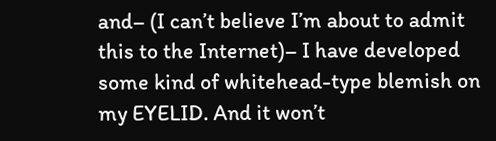and– (I can’t believe I’m about to admit this to the Internet)– I have developed some kind of whitehead-type blemish on my EYELID. And it won’t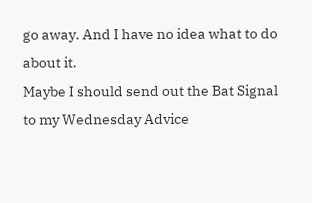go away. And I have no idea what to do about it.
Maybe I should send out the Bat Signal to my Wednesday Advice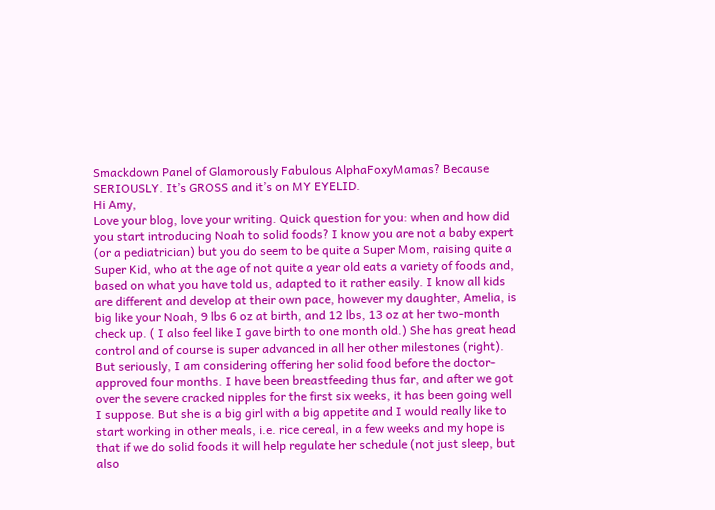Smackdown Panel of Glamorously Fabulous AlphaFoxyMamas? Because SERIOUSLY. It’s GROSS and it’s on MY EYELID.
Hi Amy,
Love your blog, love your writing. Quick question for you: when and how did you start introducing Noah to solid foods? I know you are not a baby expert (or a pediatrician) but you do seem to be quite a Super Mom, raising quite a Super Kid, who at the age of not quite a year old eats a variety of foods and, based on what you have told us, adapted to it rather easily. I know all kids are different and develop at their own pace, however my daughter, Amelia, is big like your Noah, 9 lbs 6 oz at birth, and 12 lbs, 13 oz at her two-month check up. ( I also feel like I gave birth to one month old.) She has great head control and of course is super advanced in all her other milestones (right). But seriously, I am considering offering her solid food before the doctor-approved four months. I have been breastfeeding thus far, and after we got over the severe cracked nipples for the first six weeks, it has been going well I suppose. But she is a big girl with a big appetite and I would really like to start working in other meals, i.e. rice cereal, in a few weeks and my hope is that if we do solid foods it will help regulate her schedule (not just sleep, but also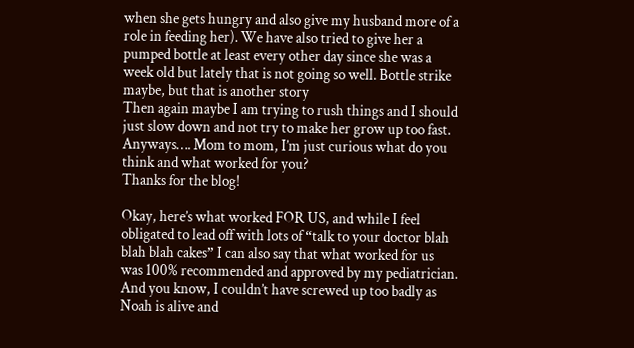when she gets hungry and also give my husband more of a role in feeding her). We have also tried to give her a pumped bottle at least every other day since she was a week old but lately that is not going so well. Bottle strike maybe, but that is another story
Then again maybe I am trying to rush things and I should just slow down and not try to make her grow up too fast. Anyways…. Mom to mom, I’m just curious what do you think and what worked for you?
Thanks for the blog!

Okay, here’s what worked FOR US, and while I feel obligated to lead off with lots of “talk to your doctor blah blah blah cakes” I can also say that what worked for us was 100% recommended and approved by my pediatrician. And you know, I couldn’t have screwed up too badly as Noah is alive and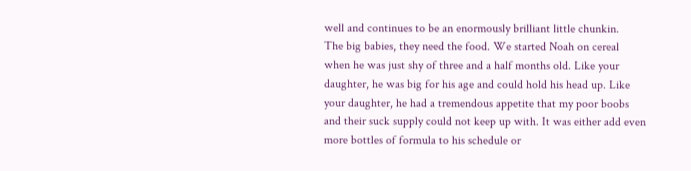well and continues to be an enormously brilliant little chunkin.
The big babies, they need the food. We started Noah on cereal when he was just shy of three and a half months old. Like your daughter, he was big for his age and could hold his head up. Like your daughter, he had a tremendous appetite that my poor boobs and their suck supply could not keep up with. It was either add even more bottles of formula to his schedule or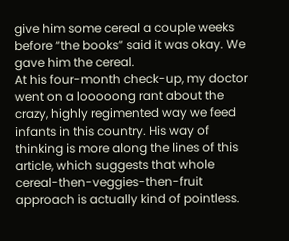give him some cereal a couple weeks before “the books” said it was okay. We gave him the cereal.
At his four-month check-up, my doctor went on a looooong rant about the crazy, highly regimented way we feed infants in this country. His way of thinking is more along the lines of this article, which suggests that whole cereal-then-veggies-then-fruit approach is actually kind of pointless.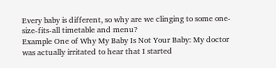Every baby is different, so why are we clinging to some one-size-fits-all timetable and menu?
Example One of Why My Baby Is Not Your Baby: My doctor was actually irritated to hear that I started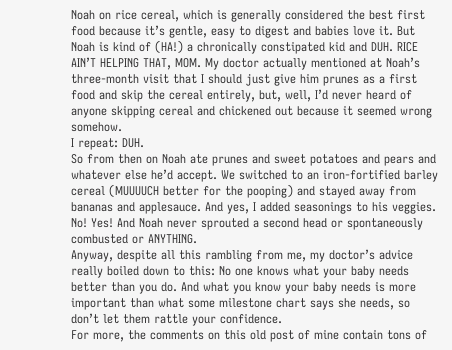Noah on rice cereal, which is generally considered the best first food because it’s gentle, easy to digest and babies love it. But Noah is kind of (HA!) a chronically constipated kid and DUH. RICE AIN’T HELPING THAT, MOM. My doctor actually mentioned at Noah’s three-month visit that I should just give him prunes as a first food and skip the cereal entirely, but, well, I’d never heard of anyone skipping cereal and chickened out because it seemed wrong somehow.
I repeat: DUH.
So from then on Noah ate prunes and sweet potatoes and pears and whatever else he’d accept. We switched to an iron-fortified barley cereal (MUUUUCH better for the pooping) and stayed away from bananas and applesauce. And yes, I added seasonings to his veggies. No! Yes! And Noah never sprouted a second head or spontaneously combusted or ANYTHING.
Anyway, despite all this rambling from me, my doctor’s advice really boiled down to this: No one knows what your baby needs better than you do. And what you know your baby needs is more important than what some milestone chart says she needs, so don’t let them rattle your confidence.
For more, the comments on this old post of mine contain tons of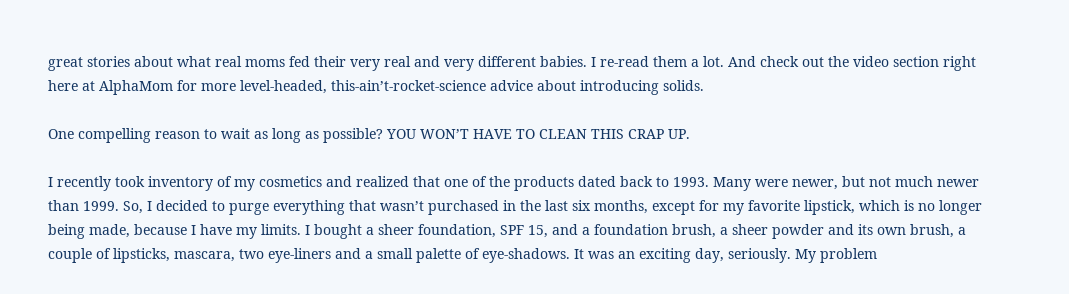great stories about what real moms fed their very real and very different babies. I re-read them a lot. And check out the video section right here at AlphaMom for more level-headed, this-ain’t-rocket-science advice about introducing solids.

One compelling reason to wait as long as possible? YOU WON’T HAVE TO CLEAN THIS CRAP UP.

I recently took inventory of my cosmetics and realized that one of the products dated back to 1993. Many were newer, but not much newer than 1999. So, I decided to purge everything that wasn’t purchased in the last six months, except for my favorite lipstick, which is no longer being made, because I have my limits. I bought a sheer foundation, SPF 15, and a foundation brush, a sheer powder and its own brush, a couple of lipsticks, mascara, two eye-liners and a small palette of eye-shadows. It was an exciting day, seriously. My problem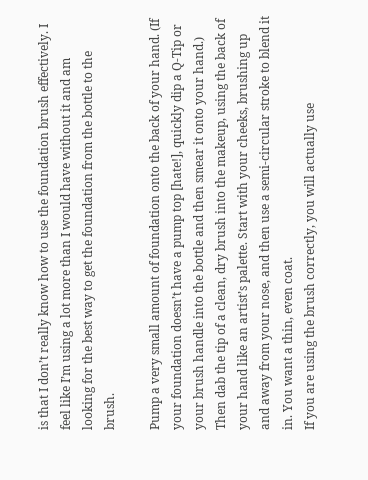is that I don’t really know how to use the foundation brush effectively. I feel like I’m using a lot more than I would have without it and am looking for the best way to get the foundation from the bottle to the brush.

Pump a very small amount of foundation onto the back of your hand. (If your foundation doesn’t have a pump top [hate!], quickly dip a Q-Tip or your brush handle into the bottle and then smear it onto your hand.) Then dab the tip of a clean, dry brush into the makeup, using the back of your hand like an artist’s palette. Start with your cheeks, brushing up and away from your nose, and then use a semi-circular stroke to blend it in. You want a thin, even coat.
If you are using the brush correctly, you will actually use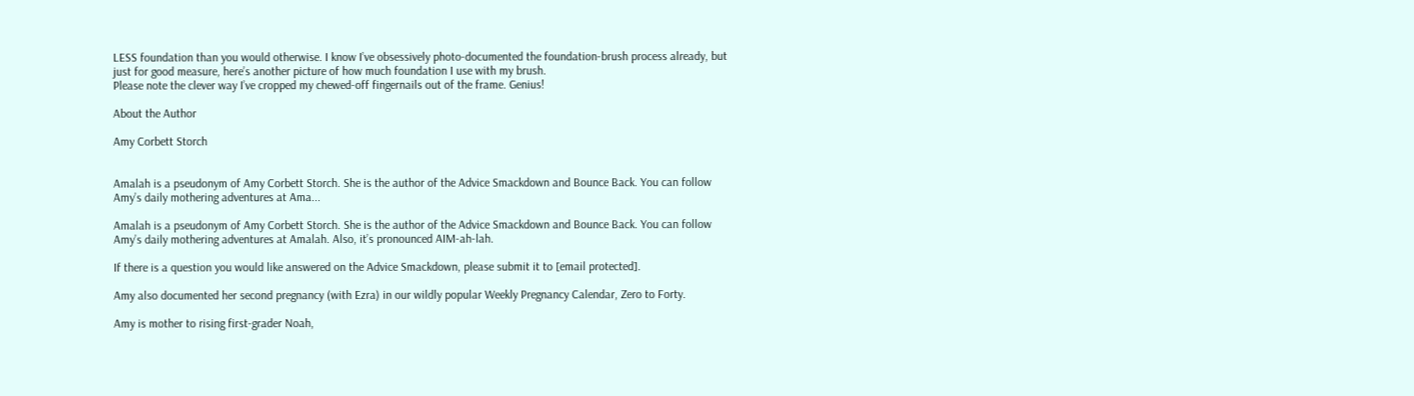LESS foundation than you would otherwise. I know I’ve obsessively photo-documented the foundation-brush process already, but just for good measure, here’s another picture of how much foundation I use with my brush.
Please note the clever way I’ve cropped my chewed-off fingernails out of the frame. Genius!

About the Author

Amy Corbett Storch


Amalah is a pseudonym of Amy Corbett Storch. She is the author of the Advice Smackdown and Bounce Back. You can follow Amy’s daily mothering adventures at Ama...

Amalah is a pseudonym of Amy Corbett Storch. She is the author of the Advice Smackdown and Bounce Back. You can follow Amy’s daily mothering adventures at Amalah. Also, it’s pronounced AIM-ah-lah.

If there is a question you would like answered on the Advice Smackdown, please submit it to [email protected].

Amy also documented her second pregnancy (with Ezra) in our wildly popular Weekly Pregnancy Calendar, Zero to Forty.

Amy is mother to rising first-grader Noah,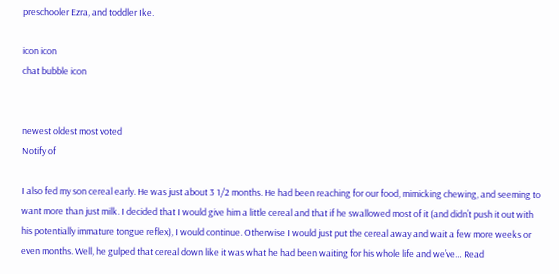preschooler Ezra, and toddler Ike.

icon icon
chat bubble icon


newest oldest most voted
Notify of

I also fed my son cereal early. He was just about 3 1/2 months. He had been reaching for our food, mimicking chewing, and seeming to want more than just milk. I decided that I would give him a little cereal and that if he swallowed most of it (and didn’t push it out with his potentially immature tongue reflex), I would continue. Otherwise I would just put the cereal away and wait a few more weeks or even months. Well, he gulped that cereal down like it was what he had been waiting for his whole life and we’ve… Read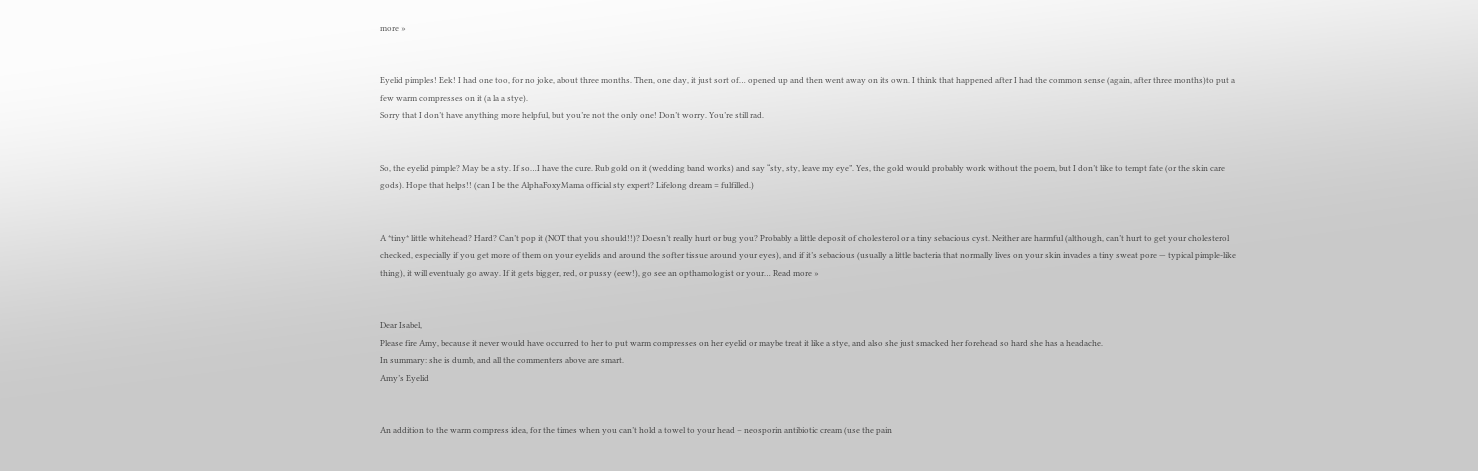more »


Eyelid pimples! Eek! I had one too, for no joke, about three months. Then, one day, it just sort of… opened up and then went away on its own. I think that happened after I had the common sense (again, after three months)to put a few warm compresses on it (a la a stye).
Sorry that I don’t have anything more helpful, but you’re not the only one! Don’t worry. You’re still rad.


So, the eyelid pimple? May be a sty. If so…I have the cure. Rub gold on it (wedding band works) and say “sty, sty, leave my eye”. Yes, the gold would probably work without the poem, but I don’t like to tempt fate (or the skin care gods). Hope that helps!! (can I be the AlphaFoxyMama official sty expert? Lifelong dream = fulfilled.)


A *tiny* little whitehead? Hard? Can’t pop it (NOT that you should!!)? Doesn’t really hurt or bug you? Probably a little deposit of cholesterol or a tiny sebacious cyst. Neither are harmful (although, can’t hurt to get your cholesterol checked, especially if you get more of them on your eyelids and around the softer tissue around your eyes), and if it’s sebacious (usually a little bacteria that normally lives on your skin invades a tiny sweat pore — typical pimple-like thing), it will eventualy go away. If it gets bigger, red, or pussy (eew!), go see an opthamologist or your… Read more »


Dear Isabel,
Please fire Amy, because it never would have occurred to her to put warm compresses on her eyelid or maybe treat it like a stye, and also she just smacked her forehead so hard she has a headache.
In summary: she is dumb, and all the commenters above are smart.
Amy’s Eyelid


An addition to the warm compress idea, for the times when you can’t hold a towel to your head – neosporin antibiotic cream (use the pain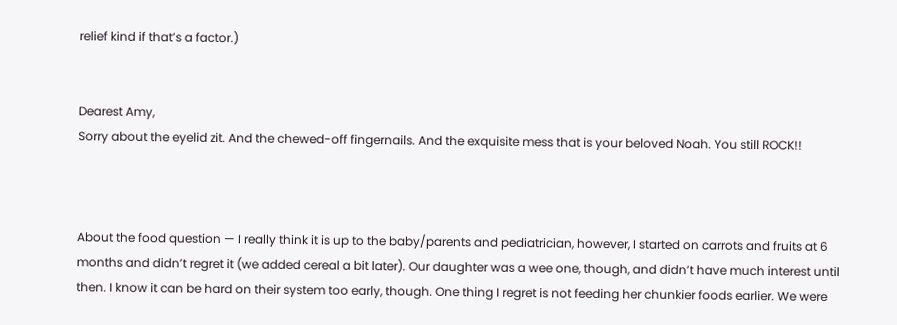relief kind if that’s a factor.)


Dearest Amy,
Sorry about the eyelid zit. And the chewed-off fingernails. And the exquisite mess that is your beloved Noah. You still ROCK!!



About the food question — I really think it is up to the baby/parents and pediatrician, however, I started on carrots and fruits at 6 months and didn’t regret it (we added cereal a bit later). Our daughter was a wee one, though, and didn’t have much interest until then. I know it can be hard on their system too early, though. One thing I regret is not feeding her chunkier foods earlier. We were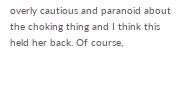overly cautious and paranoid about the choking thing and I think this held her back. Of course,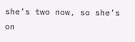she’s two now, so she’s on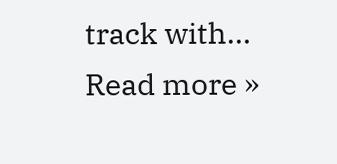track with… Read more »